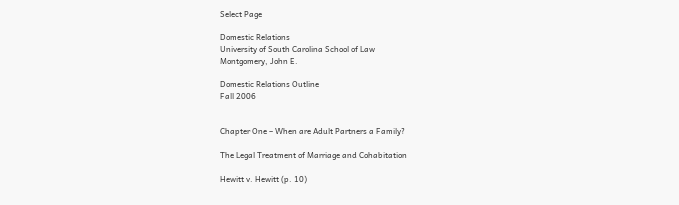Select Page

Domestic Relations
University of South Carolina School of Law
Montgomery, John E.

Domestic Relations Outline
Fall 2006


Chapter One – When are Adult Partners a Family?

The Legal Treatment of Marriage and Cohabitation

Hewitt v. Hewitt (p. 10)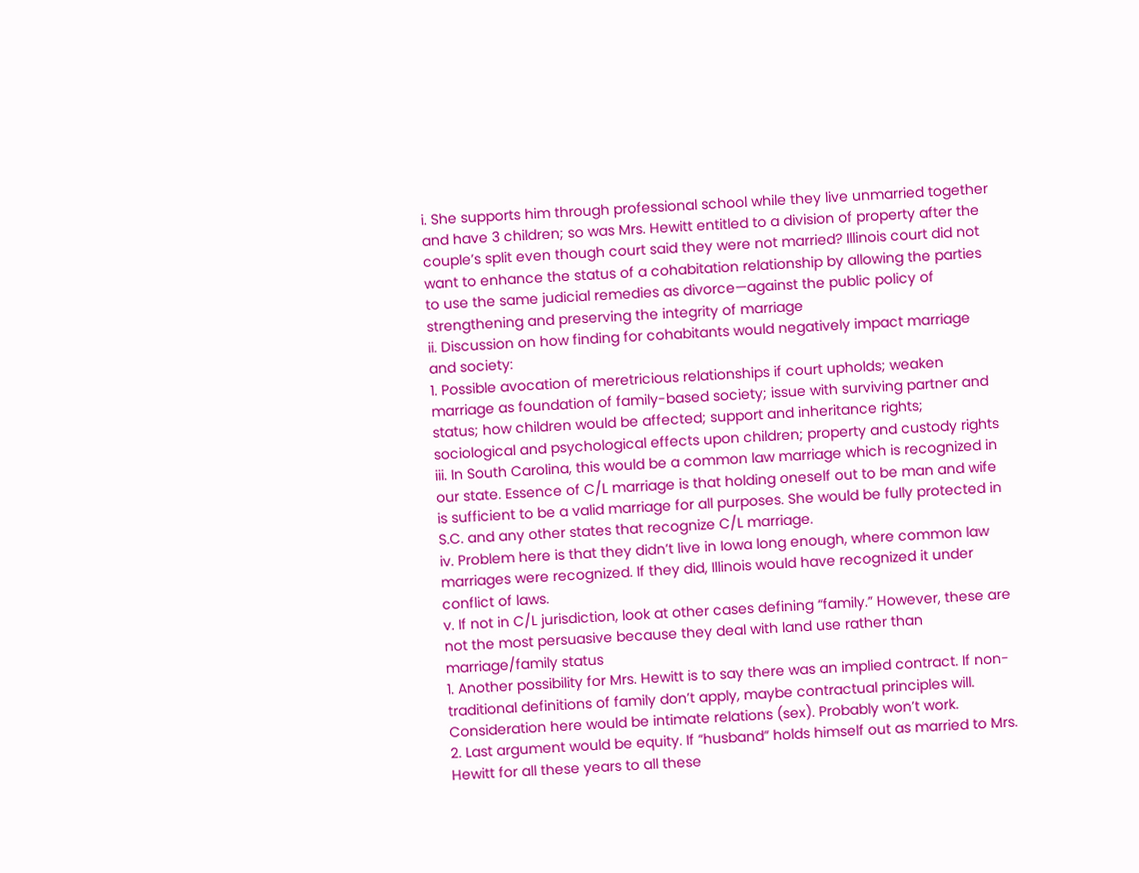i. She supports him through professional school while they live unmarried together and have 3 children; so was Mrs. Hewitt entitled to a division of property after the couple’s split even though court said they were not married? Illinois court did not want to enhance the status of a cohabitation relationship by allowing the parties to use the same judicial remedies as divorce—against the public policy of strengthening and preserving the integrity of marriage
ii. Discussion on how finding for cohabitants would negatively impact marriage and society:
1. Possible avocation of meretricious relationships if court upholds; weaken marriage as foundation of family-based society; issue with surviving partner and status; how children would be affected; support and inheritance rights; sociological and psychological effects upon children; property and custody rights
iii. In South Carolina, this would be a common law marriage which is recognized in our state. Essence of C/L marriage is that holding oneself out to be man and wife is sufficient to be a valid marriage for all purposes. She would be fully protected in S.C. and any other states that recognize C/L marriage.
iv. Problem here is that they didn’t live in Iowa long enough, where common law marriages were recognized. If they did, Illinois would have recognized it under conflict of laws.
v. If not in C/L jurisdiction, look at other cases defining “family.” However, these are not the most persuasive because they deal with land use rather than marriage/family status
1. Another possibility for Mrs. Hewitt is to say there was an implied contract. If non-traditional definitions of family don’t apply, maybe contractual principles will. Consideration here would be intimate relations (sex). Probably won’t work.
2. Last argument would be equity. If “husband” holds himself out as married to Mrs. Hewitt for all these years to all these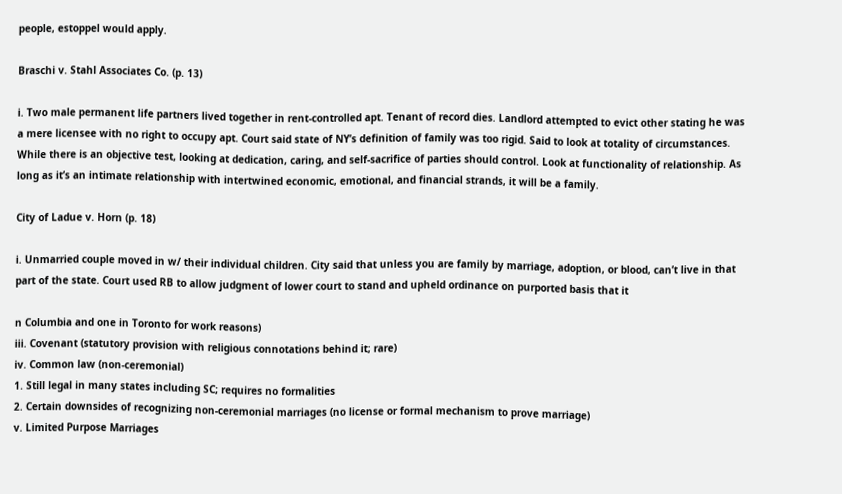people, estoppel would apply.

Braschi v. Stahl Associates Co. (p. 13)

i. Two male permanent life partners lived together in rent-controlled apt. Tenant of record dies. Landlord attempted to evict other stating he was a mere licensee with no right to occupy apt. Court said state of NY’s definition of family was too rigid. Said to look at totality of circumstances. While there is an objective test, looking at dedication, caring, and self-sacrifice of parties should control. Look at functionality of relationship. As long as it’s an intimate relationship with intertwined economic, emotional, and financial strands, it will be a family.

City of Ladue v. Horn (p. 18)

i. Unmarried couple moved in w/ their individual children. City said that unless you are family by marriage, adoption, or blood, can’t live in that part of the state. Court used RB to allow judgment of lower court to stand and upheld ordinance on purported basis that it

n Columbia and one in Toronto for work reasons)
iii. Covenant (statutory provision with religious connotations behind it; rare)
iv. Common law (non-ceremonial)
1. Still legal in many states including SC; requires no formalities
2. Certain downsides of recognizing non-ceremonial marriages (no license or formal mechanism to prove marriage)
v. Limited Purpose Marriages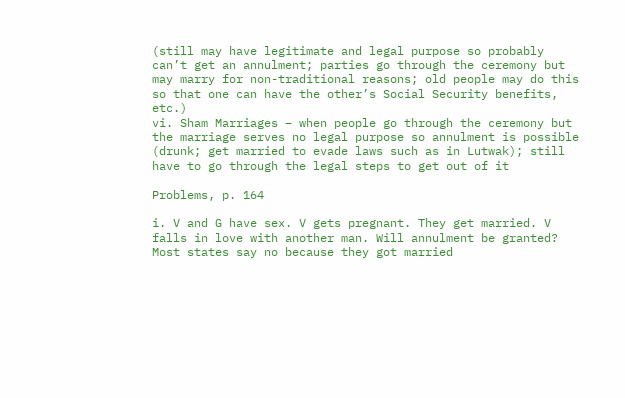(still may have legitimate and legal purpose so probably can’t get an annulment; parties go through the ceremony but may marry for non-traditional reasons; old people may do this so that one can have the other’s Social Security benefits, etc.)
vi. Sham Marriages – when people go through the ceremony but the marriage serves no legal purpose so annulment is possible (drunk; get married to evade laws such as in Lutwak); still have to go through the legal steps to get out of it

Problems, p. 164

i. V and G have sex. V gets pregnant. They get married. V falls in love with another man. Will annulment be granted? Most states say no because they got married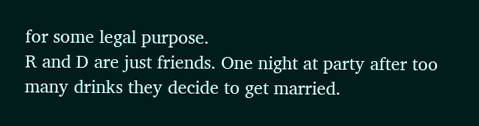for some legal purpose.
R and D are just friends. One night at party after too many drinks they decide to get married.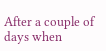After a couple of days when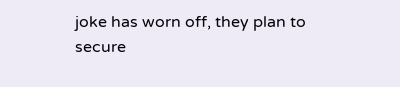joke has worn off, they plan to secure